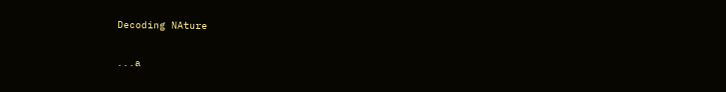Decoding NAture

...a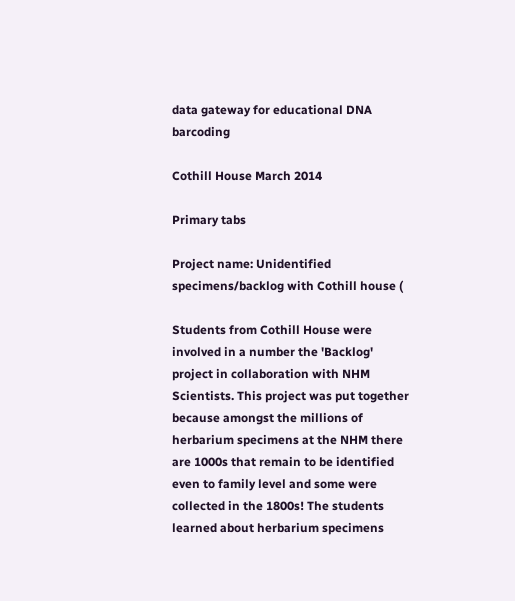data gateway for educational DNA barcoding

Cothill House March 2014

Primary tabs

Project name: Unidentified specimens/backlog with Cothill house (

Students from Cothill House were involved in a number the 'Backlog' project in collaboration with NHM Scientists. This project was put together because amongst the millions of herbarium specimens at the NHM there are 1000s that remain to be identified even to family level and some were collected in the 1800s! The students learned about herbarium specimens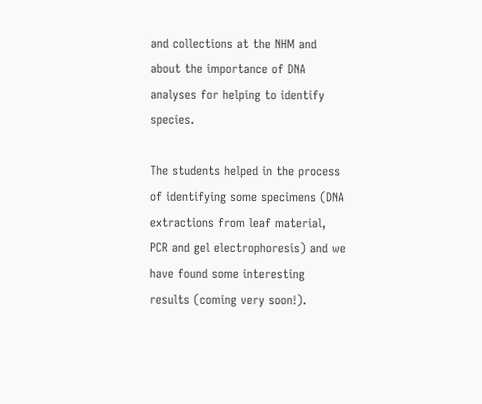and collections at the NHM and about the importance of DNA analyses for helping to identify species.

The students helped in the process of identifying some specimens (DNA extractions from leaf material, PCR and gel electrophoresis) and we have found some interesting results (coming very soon!).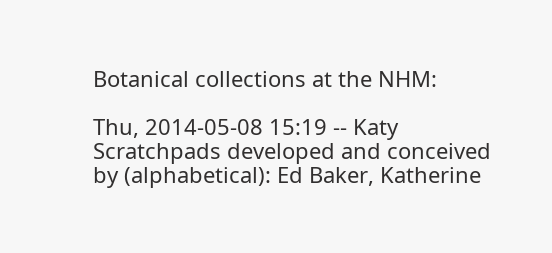Botanical collections at the NHM:

Thu, 2014-05-08 15:19 -- Katy
Scratchpads developed and conceived by (alphabetical): Ed Baker, Katherine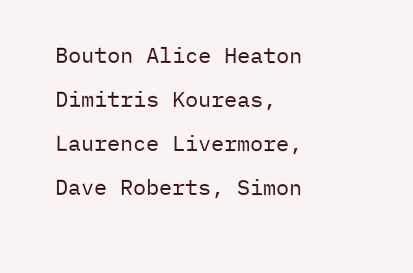Bouton Alice Heaton Dimitris Koureas, Laurence Livermore, Dave Roberts, Simon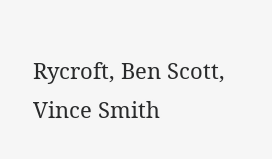Rycroft, Ben Scott, Vince Smith